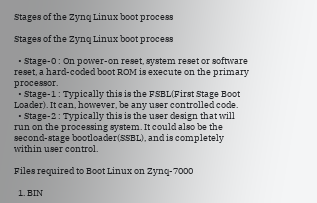Stages of the Zynq Linux boot process

Stages of the Zynq Linux boot process

  • Stage-0 : On power-on reset, system reset or software reset, a hard-coded boot ROM is execute on the primary processor.
  • Stage-1 : Typically this is the FSBL(First Stage Boot Loader). It can, however, be any user controlled code.
  • Stage-2 : Typically this is the user design that will run on the processing system. It could also be the second-stage bootloader(SSBL), and is completely within user control.

Files required to Boot Linux on Zynq-7000

  1. BIN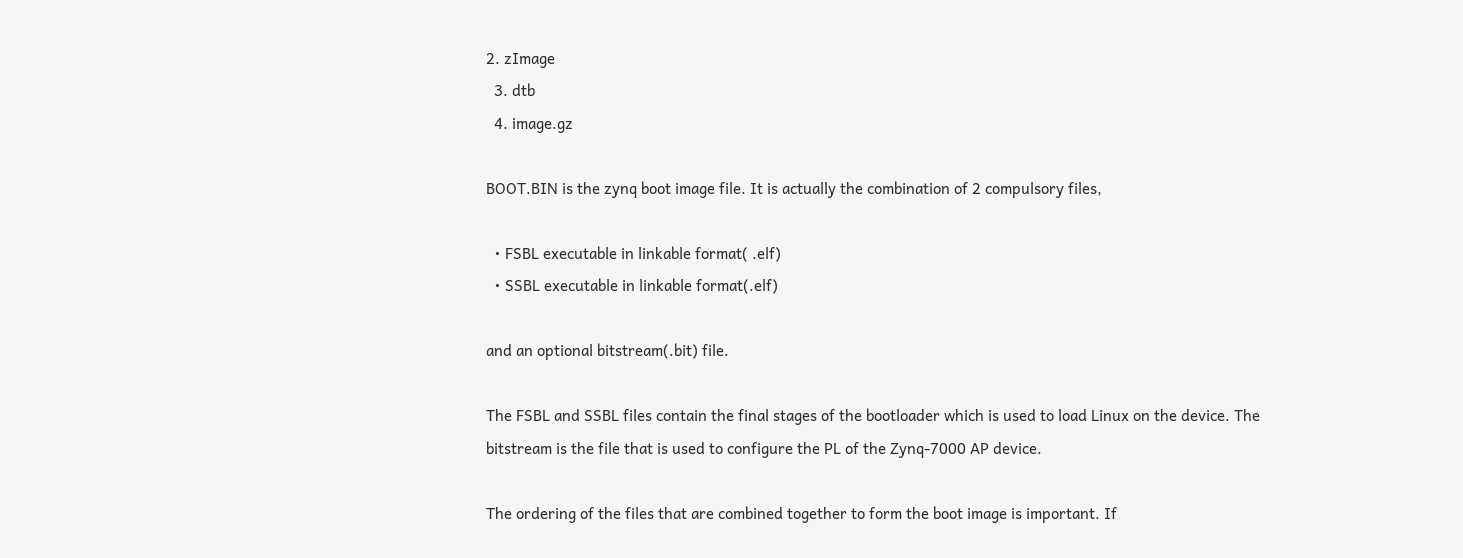2. zImage
  3. dtb
  4. image.gz

BOOT.BIN is the zynq boot image file. It is actually the combination of 2 compulsory files,

  • FSBL executable in linkable format( .elf)
  • SSBL executable in linkable format(.elf)

and an optional bitstream(.bit) file.

The FSBL and SSBL files contain the final stages of the bootloader which is used to load Linux on the device. The bitstream is the file that is used to configure the PL of the Zynq-7000 AP device.

The ordering of the files that are combined together to form the boot image is important. If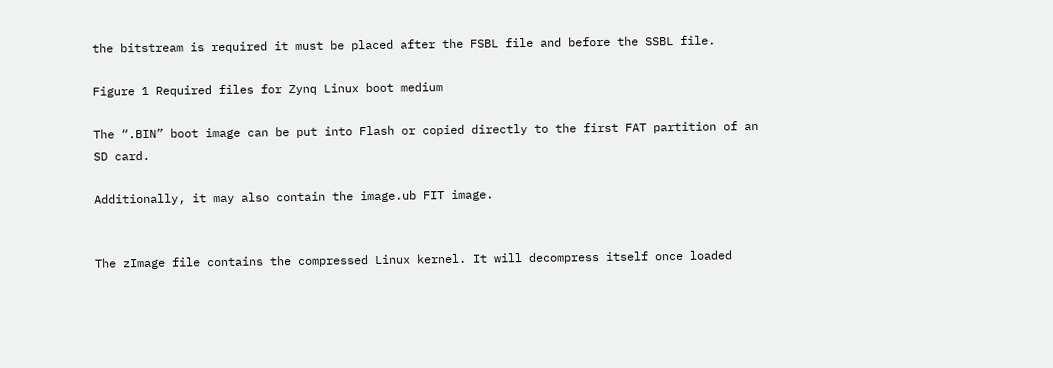the bitstream is required it must be placed after the FSBL file and before the SSBL file.

Figure 1 Required files for Zynq Linux boot medium

The “.BIN” boot image can be put into Flash or copied directly to the first FAT partition of an SD card.

Additionally, it may also contain the image.ub FIT image.


The zImage file contains the compressed Linux kernel. It will decompress itself once loaded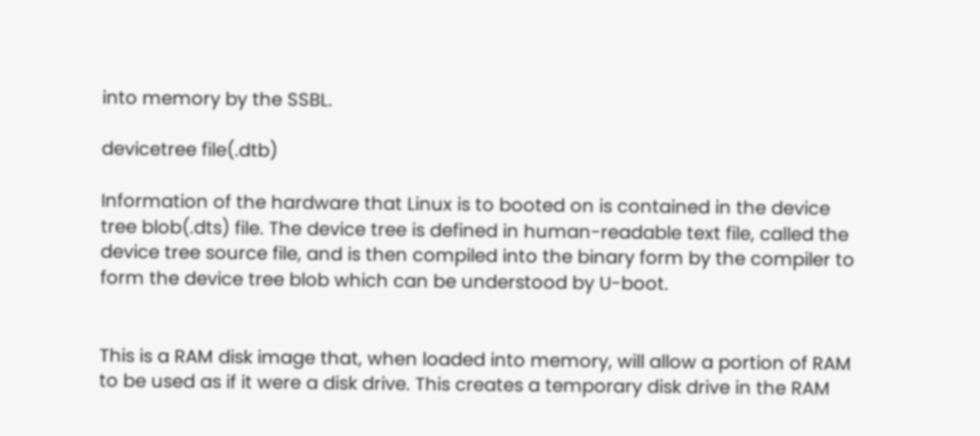into memory by the SSBL.

devicetree file(.dtb)

Information of the hardware that Linux is to booted on is contained in the device tree blob(.dts) file. The device tree is defined in human-readable text file, called the device tree source file, and is then compiled into the binary form by the compiler to form the device tree blob which can be understood by U-boot.


This is a RAM disk image that, when loaded into memory, will allow a portion of RAM to be used as if it were a disk drive. This creates a temporary disk drive in the RAM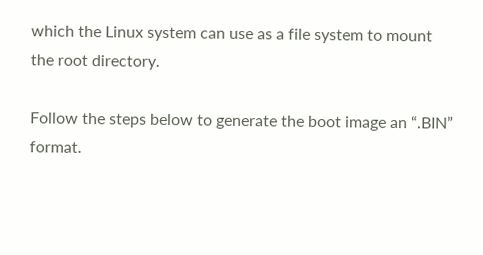which the Linux system can use as a file system to mount the root directory.

Follow the steps below to generate the boot image an “.BIN” format.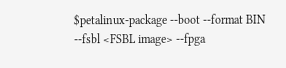$petalinux-package --boot --format BIN --fsbl <FSBL image> --fpga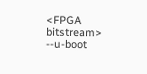<FPGA bitstream> --u-boot